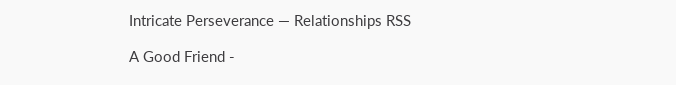Intricate Perseverance — Relationships RSS

A Good Friend -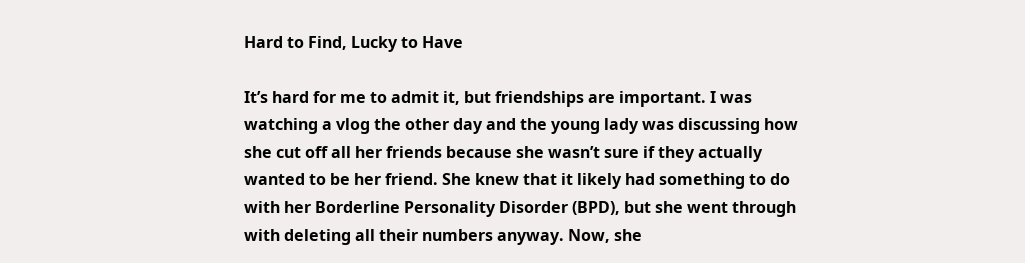Hard to Find, Lucky to Have

It’s hard for me to admit it, but friendships are important. I was watching a vlog the other day and the young lady was discussing how she cut off all her friends because she wasn’t sure if they actually wanted to be her friend. She knew that it likely had something to do with her Borderline Personality Disorder (BPD), but she went through with deleting all their numbers anyway. Now, she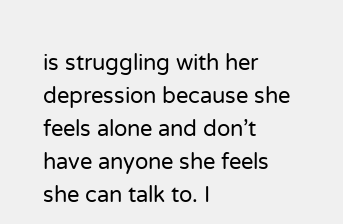is struggling with her depression because she feels alone and don’t have anyone she feels she can talk to. I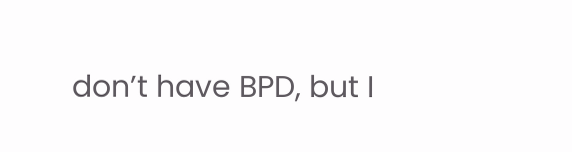don’t have BPD, but I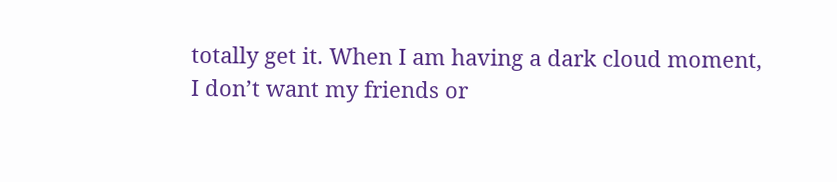totally get it. When I am having a dark cloud moment, I don’t want my friends or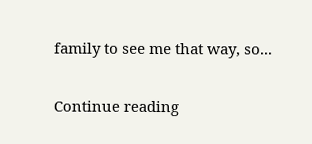family to see me that way, so...

Continue reading